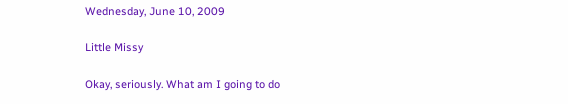Wednesday, June 10, 2009

Little Missy

Okay, seriously. What am I going to do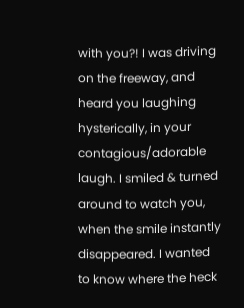with you?! I was driving on the freeway, and heard you laughing hysterically, in your contagious/adorable laugh. I smiled & turned around to watch you, when the smile instantly disappeared. I wanted to know where the heck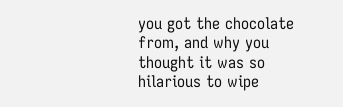you got the chocolate from, and why you thought it was so hilarious to wipe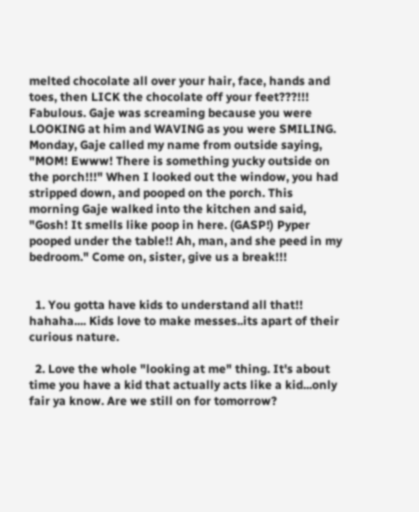melted chocolate all over your hair, face, hands and toes, then LICK the chocolate off your feet???!!! Fabulous. Gaje was screaming because you were LOOKING at him and WAVING as you were SMILING. Monday, Gaje called my name from outside saying, "MOM! Ewww! There is something yucky outside on the porch!!!" When I looked out the window, you had stripped down, and pooped on the porch. This morning Gaje walked into the kitchen and said, "Gosh! It smells like poop in here. (GASP!) Pyper pooped under the table!! Ah, man, and she peed in my bedroom." Come on, sister, give us a break!!!


  1. You gotta have kids to understand all that!! hahaha.... Kids love to make messes..its apart of their curious nature.

  2. Love the whole "looking at me" thing. It's about time you have a kid that actually acts like a kid...only fair ya know. Are we still on for tomorrow?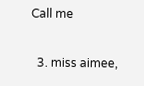Call me

  3. miss aimee,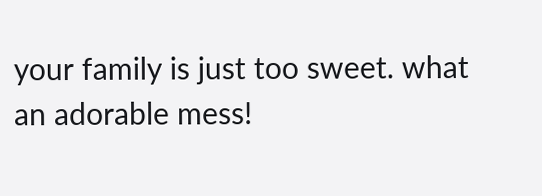your family is just too sweet. what an adorable mess!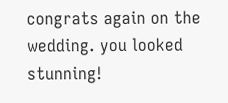congrats again on the wedding. you looked stunning!